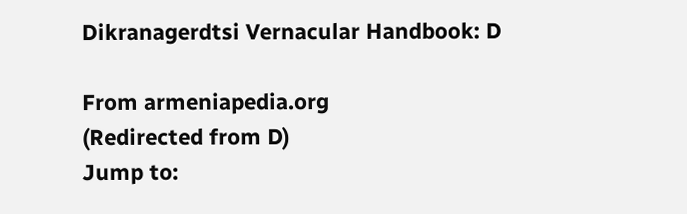Dikranagerdtsi Vernacular Handbook: D

From armeniapedia.org
(Redirected from D)
Jump to: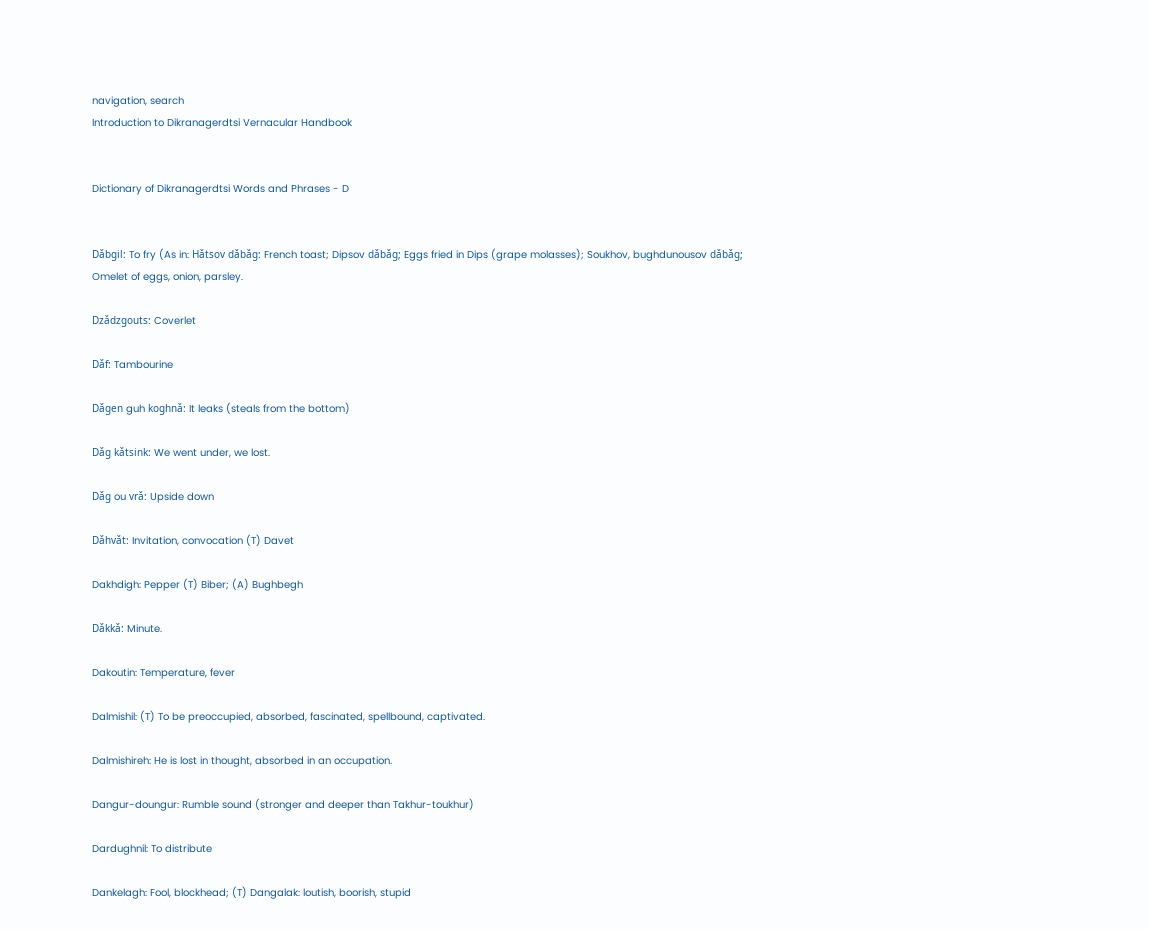navigation, search
Introduction to Dikranagerdtsi Vernacular Handbook


Dictionary of Dikranagerdtsi Words and Phrases - D


Dǎbgil: To fry (As in: Hǎtsov dǎbǎg: French toast; Dipsov dǎbǎg; Eggs fried in Dips (grape molasses); Soukhov, bughdunousov dǎbǎg; Omelet of eggs, onion, parsley.

Dzǎdzgouts: Coverlet

Dǎf: Tambourine

Dǎgen guh koghnǎ: It leaks (steals from the bottom)

Dǎg kǎtsink: We went under, we lost.

Dǎg ou vrǎ: Upside down

Dǎhvǎt: Invitation, convocation (T) Davet

Dakhdigh: Pepper (T) Biber; (A) Bughbegh

Dǎkkǎ: Minute.

Dakoutin: Temperature, fever

Dalmishil: (T) To be preoccupied, absorbed, fascinated, spellbound, captivated.

Dalmishireh: He is lost in thought, absorbed in an occupation.

Dangur-doungur: Rumble sound (stronger and deeper than Takhur-toukhur)

Dardughnil: To distribute

Dankelagh: Fool, blockhead; (T) Dangalak: loutish, boorish, stupid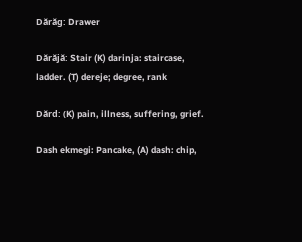Dǎrǎg: Drawer

Dǎrǎjǎ: Stair (K) darinja: staircase, ladder. (T) dereje; degree, rank

Dǎrd: (K) pain, illness, suffering, grief.

Dash ekmegi: Pancake, (A) dash: chip,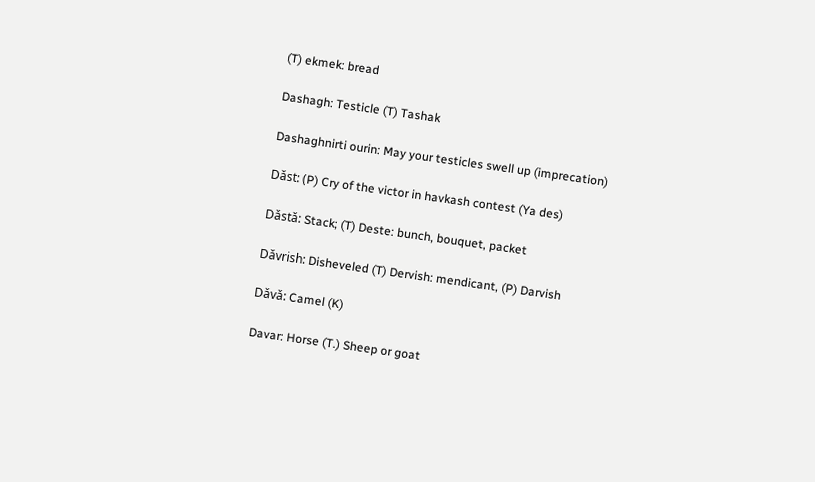(T) ekmek: bread

Dashagh: Testicle (T) Tashak

Dashaghnirti ourin: May your testicles swell up (imprecation)

Dǎst: (P) Cry of the victor in havkash contest (Ya des)

Dǎstǎ: Stack; (T) Deste: bunch, bouquet, packet

Dǎvrish: Disheveled (T) Dervish: mendicant, (P) Darvish

Dǎvǎ: Camel (K)

Davar: Horse (T.) Sheep or goat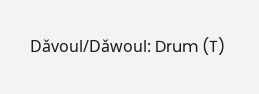Dǎvoul/Dǎwoul: Drum (T)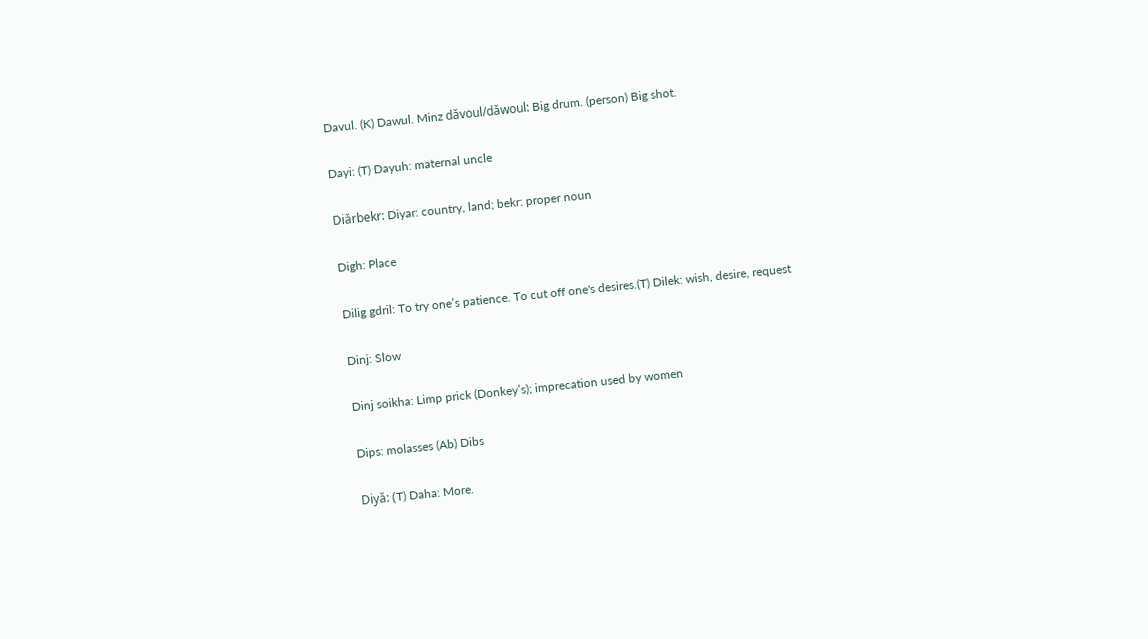Davul. (K) Dawul. Minz dǎvoul/dǎwoul: Big drum. (person) Big shot.

Dayi: (T) Dayuh: maternal uncle

Diǎrbekr: Diyar: country, land; bekr: proper noun

Digh: Place

Dilig gdril: To try one’s patience. To cut off one's desires.(T) Dilek: wish, desire, request

Dinj: Slow

Dinj soikha: Limp prick (Donkey’s); imprecation used by women

Dips: molasses (Ab) Dibs

Diyǎ: (T) Daha: More.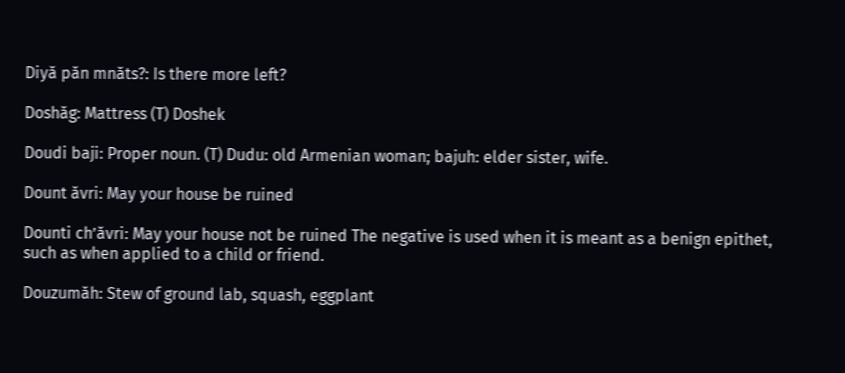Diyǎ pǎn mnǎts?: Is there more left?

Doshǎg: Mattress (T) Doshek

Doudi baji: Proper noun. (T) Dudu: old Armenian woman; bajuh: elder sister, wife.

Dount ǎvri: May your house be ruined

Dounti ch’ǎvri: May your house not be ruined The negative is used when it is meant as a benign epithet, such as when applied to a child or friend.

Douzumǎh: Stew of ground lab, squash, eggplant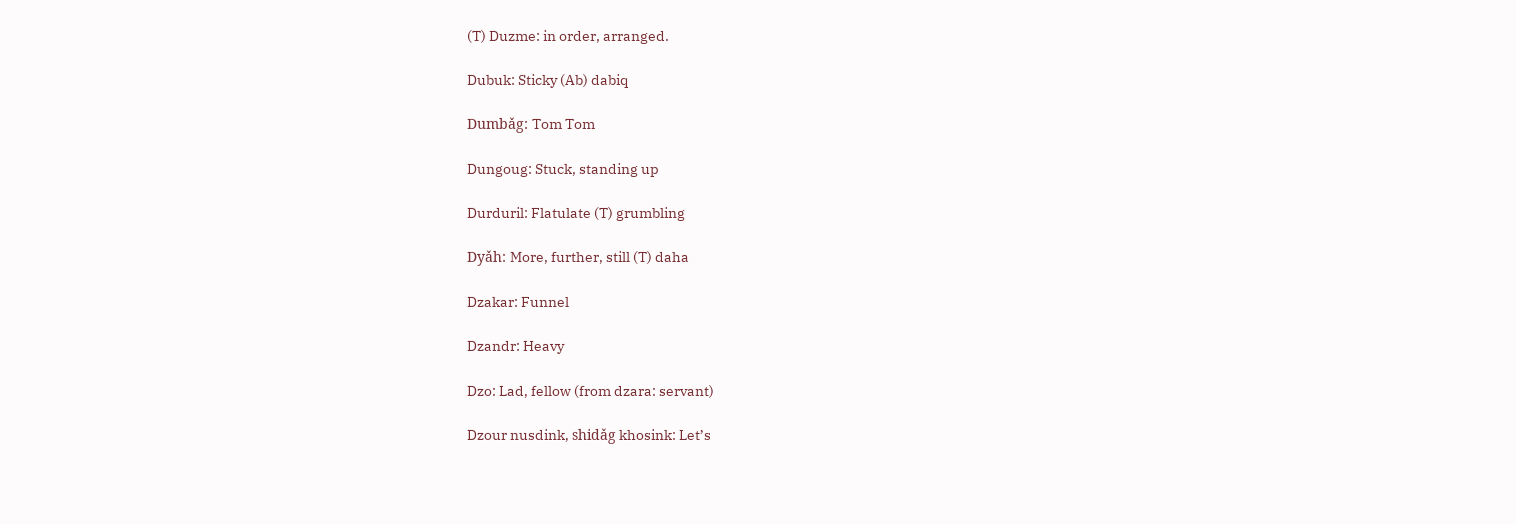(T) Duzme: in order, arranged.

Dubuk: Sticky (Ab) dabiq

Dumbǎg: Tom Tom

Dungoug: Stuck, standing up

Durduril: Flatulate (T) grumbling

Dyǎh: More, further, still (T) daha

Dzakar: Funnel

Dzandr: Heavy

Dzo: Lad, fellow (from dzara: servant)

Dzour nusdink, shidǎg khosink: Let’s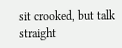sit crooked, but talk straight